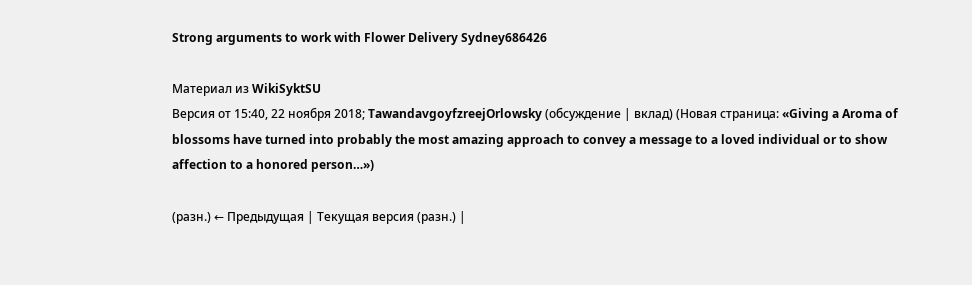Strong arguments to work with Flower Delivery Sydney686426

Материал из WikiSyktSU
Версия от 15:40, 22 ноября 2018; TawandavgoyfzreejOrlowsky (обсуждение | вклад) (Новая страница: «Giving a Aroma of blossoms have turned into probably the most amazing approach to convey a message to a loved individual or to show affection to a honored person…»)

(разн.) ← Предыдущая | Текущая версия (разн.) |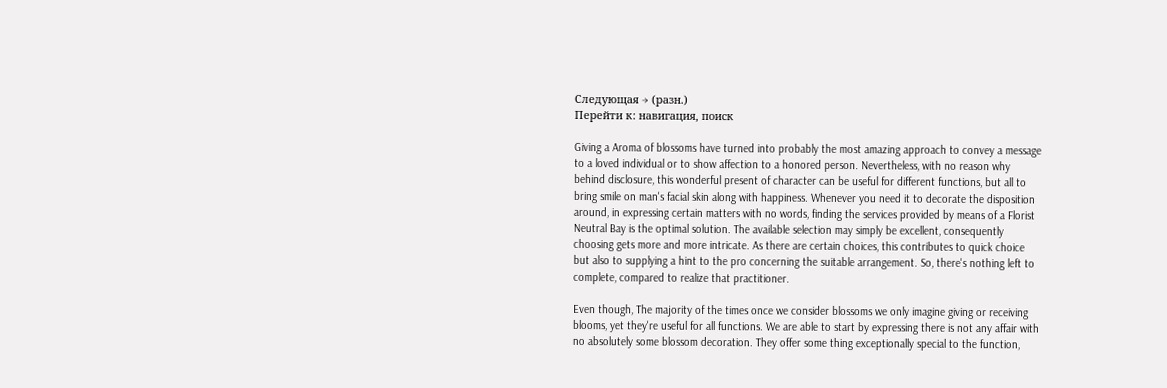Следующая → (разн.)
Перейти к: навигация, поиск

Giving a Aroma of blossoms have turned into probably the most amazing approach to convey a message to a loved individual or to show affection to a honored person. Nevertheless, with no reason why behind disclosure, this wonderful present of character can be useful for different functions, but all to bring smile on man's facial skin along with happiness. Whenever you need it to decorate the disposition around, in expressing certain matters with no words, finding the services provided by means of a Florist Neutral Bay is the optimal solution. The available selection may simply be excellent, consequently choosing gets more and more intricate. As there are certain choices, this contributes to quick choice but also to supplying a hint to the pro concerning the suitable arrangement. So, there's nothing left to complete, compared to realize that practitioner.

Even though, The majority of the times once we consider blossoms we only imagine giving or receiving blooms, yet they're useful for all functions. We are able to start by expressing there is not any affair with no absolutely some blossom decoration. They offer some thing exceptionally special to the function,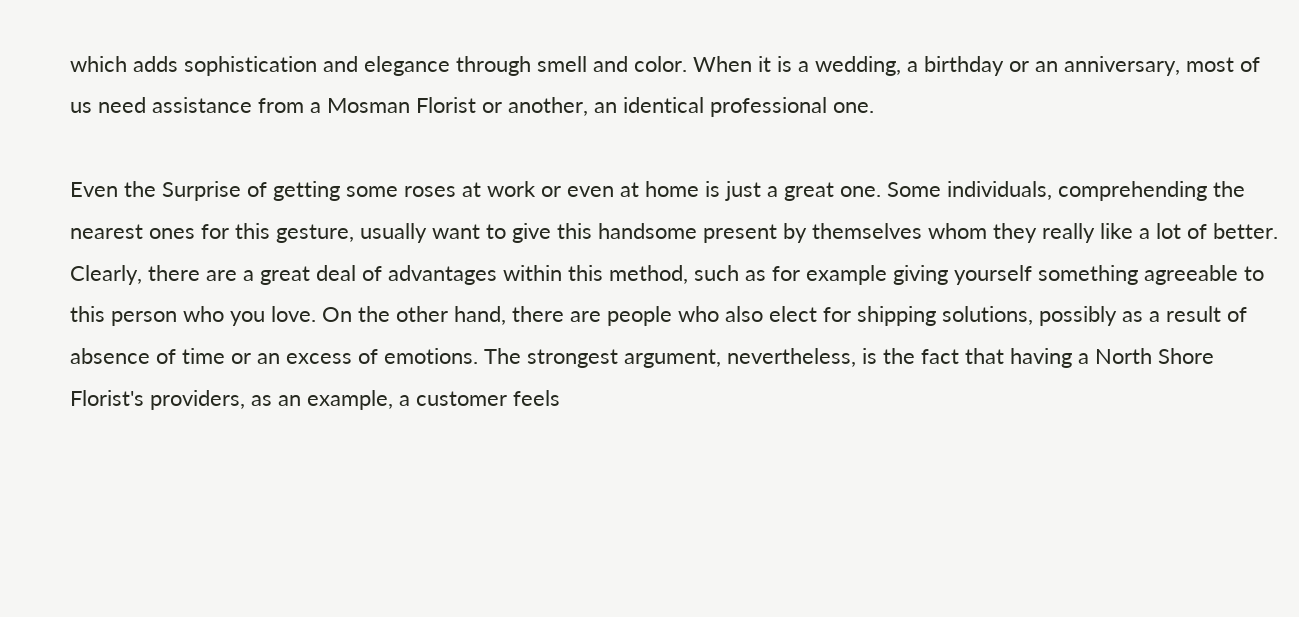which adds sophistication and elegance through smell and color. When it is a wedding, a birthday or an anniversary, most of us need assistance from a Mosman Florist or another, an identical professional one.

Even the Surprise of getting some roses at work or even at home is just a great one. Some individuals, comprehending the nearest ones for this gesture, usually want to give this handsome present by themselves whom they really like a lot of better. Clearly, there are a great deal of advantages within this method, such as for example giving yourself something agreeable to this person who you love. On the other hand, there are people who also elect for shipping solutions, possibly as a result of absence of time or an excess of emotions. The strongest argument, nevertheless, is the fact that having a North Shore Florist's providers, as an example, a customer feels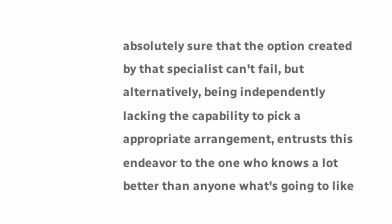absolutely sure that the option created by that specialist can't fail, but alternatively, being independently lacking the capability to pick a appropriate arrangement, entrusts this endeavor to the one who knows a lot better than anyone what's going to like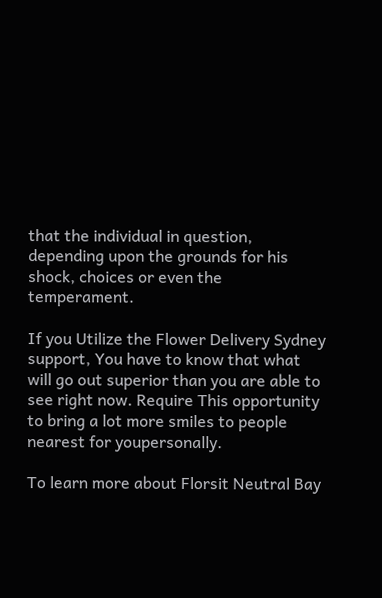that the individual in question, depending upon the grounds for his shock, choices or even the temperament.

If you Utilize the Flower Delivery Sydney support, You have to know that what will go out superior than you are able to see right now. Require This opportunity to bring a lot more smiles to people nearest for youpersonally.

To learn more about Florsit Neutral Bay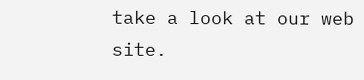take a look at our web site.